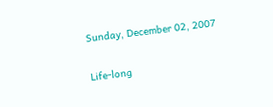Sunday, December 02, 2007

Life-long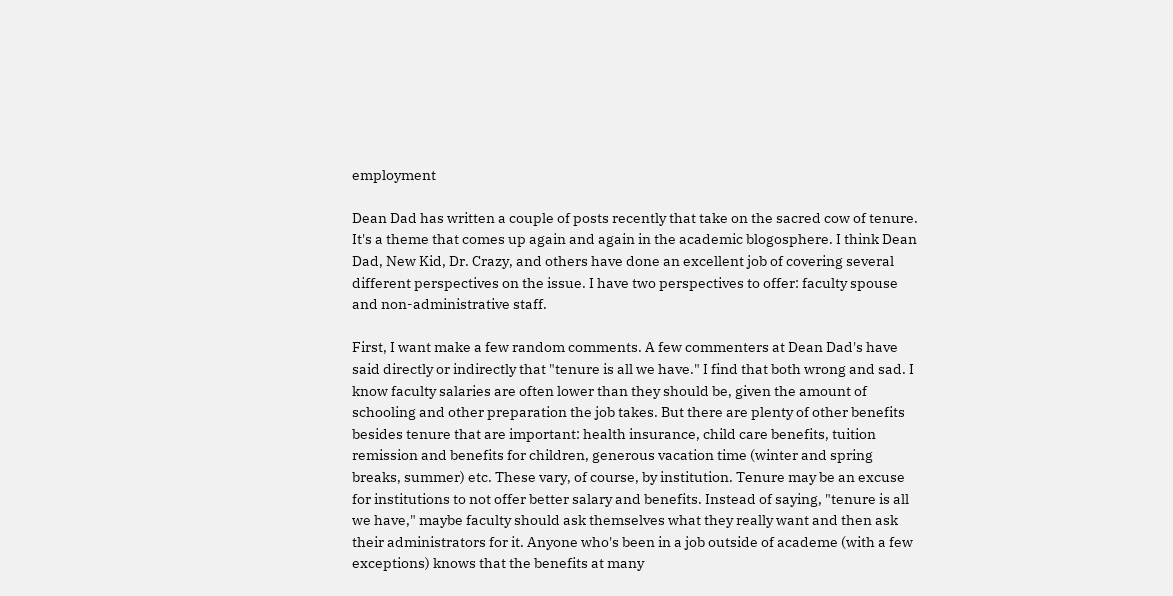employment

Dean Dad has written a couple of posts recently that take on the sacred cow of tenure. It's a theme that comes up again and again in the academic blogosphere. I think Dean Dad, New Kid, Dr. Crazy, and others have done an excellent job of covering several different perspectives on the issue. I have two perspectives to offer: faculty spouse and non-administrative staff.

First, I want make a few random comments. A few commenters at Dean Dad's have said directly or indirectly that "tenure is all we have." I find that both wrong and sad. I know faculty salaries are often lower than they should be, given the amount of schooling and other preparation the job takes. But there are plenty of other benefits besides tenure that are important: health insurance, child care benefits, tuition remission and benefits for children, generous vacation time (winter and spring breaks, summer) etc. These vary, of course, by institution. Tenure may be an excuse for institutions to not offer better salary and benefits. Instead of saying, "tenure is all we have," maybe faculty should ask themselves what they really want and then ask their administrators for it. Anyone who's been in a job outside of academe (with a few exceptions) knows that the benefits at many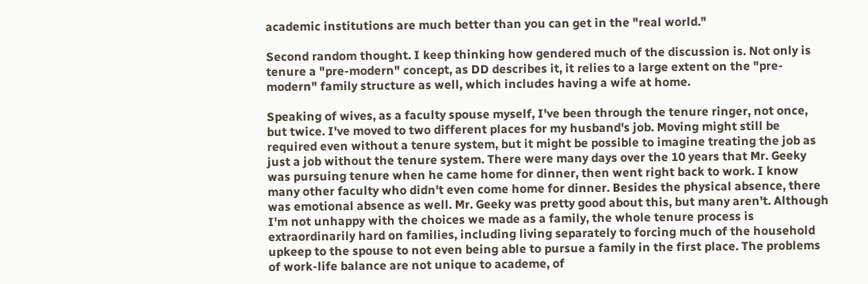academic institutions are much better than you can get in the "real world."

Second random thought. I keep thinking how gendered much of the discussion is. Not only is tenure a "pre-modern" concept, as DD describes it, it relies to a large extent on the "pre-modern" family structure as well, which includes having a wife at home.

Speaking of wives, as a faculty spouse myself, I've been through the tenure ringer, not once, but twice. I've moved to two different places for my husband's job. Moving might still be required even without a tenure system, but it might be possible to imagine treating the job as just a job without the tenure system. There were many days over the 10 years that Mr. Geeky was pursuing tenure when he came home for dinner, then went right back to work. I know many other faculty who didn't even come home for dinner. Besides the physical absence, there was emotional absence as well. Mr. Geeky was pretty good about this, but many aren't. Although I'm not unhappy with the choices we made as a family, the whole tenure process is extraordinarily hard on families, including living separately to forcing much of the household upkeep to the spouse to not even being able to pursue a family in the first place. The problems of work-life balance are not unique to academe, of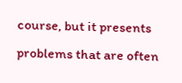course, but it presents problems that are often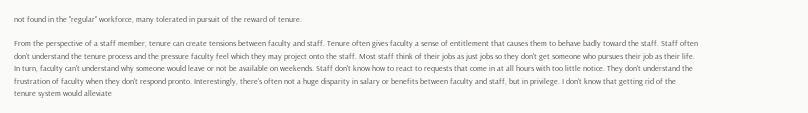not found in the "regular" workforce, many tolerated in pursuit of the reward of tenure.

From the perspective of a staff member, tenure can create tensions between faculty and staff. Tenure often gives faculty a sense of entitlement that causes them to behave badly toward the staff. Staff often don't understand the tenure process and the pressure faculty feel which they may project onto the staff. Most staff think of their jobs as just jobs so they don't get someone who pursues their job as their life. In turn, faculty can't understand why someone would leave or not be available on weekends. Staff don't know how to react to requests that come in at all hours with too little notice. They don't understand the frustration of faculty when they don't respond pronto. Interestingly, there's often not a huge disparity in salary or benefits between faculty and staff, but in privilege. I don't know that getting rid of the tenure system would alleviate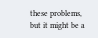these problems, but it might be a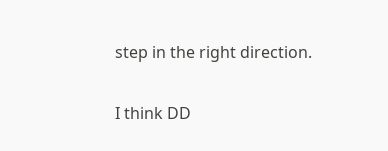step in the right direction.

I think DD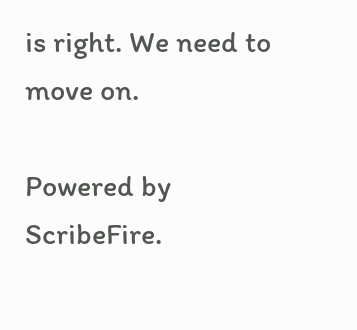is right. We need to move on.

Powered by ScribeFire.